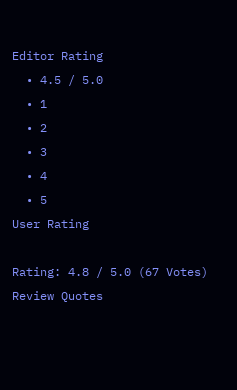Editor Rating
  • 4.5 / 5.0
  • 1
  • 2
  • 3
  • 4
  • 5
User Rating

Rating: 4.8 / 5.0 (67 Votes)
Review Quotes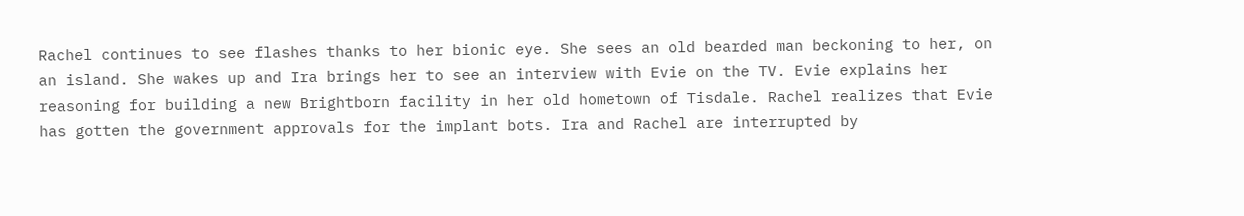Rachel continues to see flashes thanks to her bionic eye. She sees an old bearded man beckoning to her, on an island. She wakes up and Ira brings her to see an interview with Evie on the TV. Evie explains her reasoning for building a new Brightborn facility in her old hometown of Tisdale. Rachel realizes that Evie has gotten the government approvals for the implant bots. Ira and Rachel are interrupted by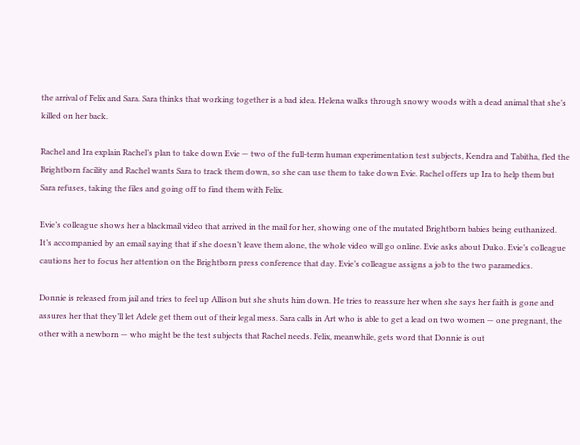the arrival of Felix and Sara. Sara thinks that working together is a bad idea. Helena walks through snowy woods with a dead animal that she’s killed on her back.

Rachel and Ira explain Rachel’s plan to take down Evie — two of the full-term human experimentation test subjects, Kendra and Tabitha, fled the Brightborn facility and Rachel wants Sara to track them down, so she can use them to take down Evie. Rachel offers up Ira to help them but Sara refuses, taking the files and going off to find them with Felix.

Evie’s colleague shows her a blackmail video that arrived in the mail for her, showing one of the mutated Brightborn babies being euthanized. It’s accompanied by an email saying that if she doesn’t leave them alone, the whole video will go online. Evie asks about Duko. Evie’s colleague cautions her to focus her attention on the Brightborn press conference that day. Evie’s colleague assigns a job to the two paramedics.

Donnie is released from jail and tries to feel up Allison but she shuts him down. He tries to reassure her when she says her faith is gone and assures her that they’ll let Adele get them out of their legal mess. Sara calls in Art who is able to get a lead on two women — one pregnant, the other with a newborn — who might be the test subjects that Rachel needs. Felix, meanwhile, gets word that Donnie is out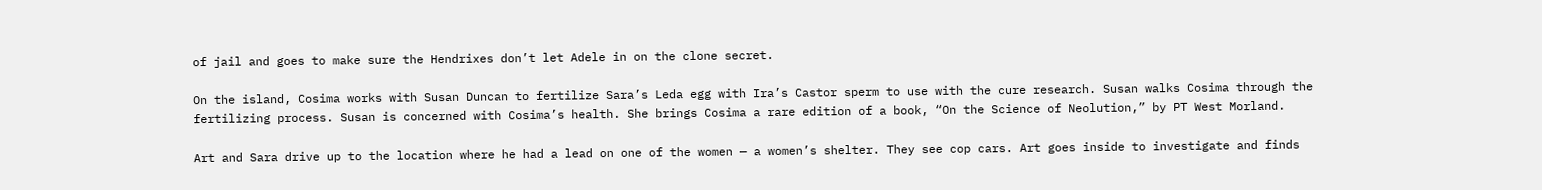of jail and goes to make sure the Hendrixes don’t let Adele in on the clone secret.

On the island, Cosima works with Susan Duncan to fertilize Sara’s Leda egg with Ira’s Castor sperm to use with the cure research. Susan walks Cosima through the fertilizing process. Susan is concerned with Cosima’s health. She brings Cosima a rare edition of a book, “On the Science of Neolution,” by PT West Morland.

Art and Sara drive up to the location where he had a lead on one of the women — a women’s shelter. They see cop cars. Art goes inside to investigate and finds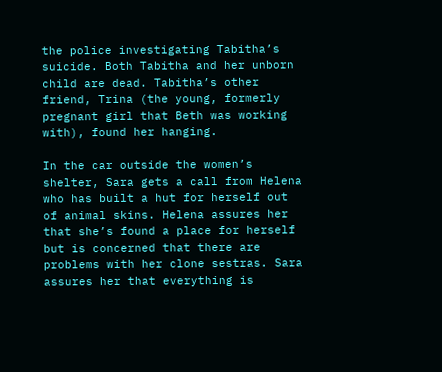the police investigating Tabitha’s suicide. Both Tabitha and her unborn child are dead. Tabitha’s other friend, Trina (the young, formerly pregnant girl that Beth was working with), found her hanging.

In the car outside the women’s shelter, Sara gets a call from Helena who has built a hut for herself out of animal skins. Helena assures her that she’s found a place for herself but is concerned that there are problems with her clone sestras. Sara assures her that everything is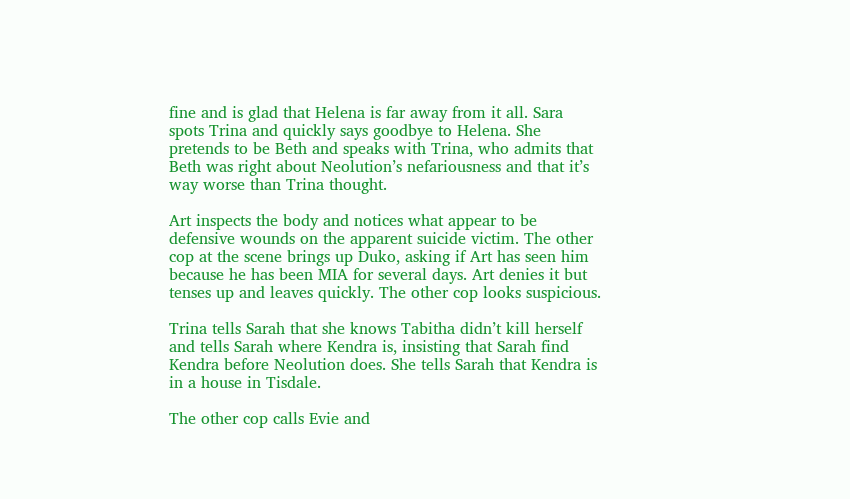fine and is glad that Helena is far away from it all. Sara spots Trina and quickly says goodbye to Helena. She pretends to be Beth and speaks with Trina, who admits that Beth was right about Neolution’s nefariousness and that it’s way worse than Trina thought.

Art inspects the body and notices what appear to be defensive wounds on the apparent suicide victim. The other cop at the scene brings up Duko, asking if Art has seen him because he has been MIA for several days. Art denies it but tenses up and leaves quickly. The other cop looks suspicious.

Trina tells Sarah that she knows Tabitha didn’t kill herself and tells Sarah where Kendra is, insisting that Sarah find Kendra before Neolution does. She tells Sarah that Kendra is in a house in Tisdale.

The other cop calls Evie and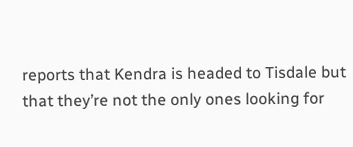reports that Kendra is headed to Tisdale but that they’re not the only ones looking for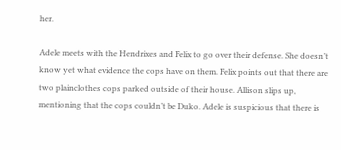her.

Adele meets with the Hendrixes and Felix to go over their defense. She doesn’t know yet what evidence the cops have on them. Felix points out that there are two plainclothes cops parked outside of their house. Allison slips up, mentioning that the cops couldn’t be Duko. Adele is suspicious that there is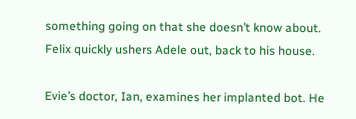something going on that she doesn’t know about. Felix quickly ushers Adele out, back to his house.

Evie’s doctor, Ian, examines her implanted bot. He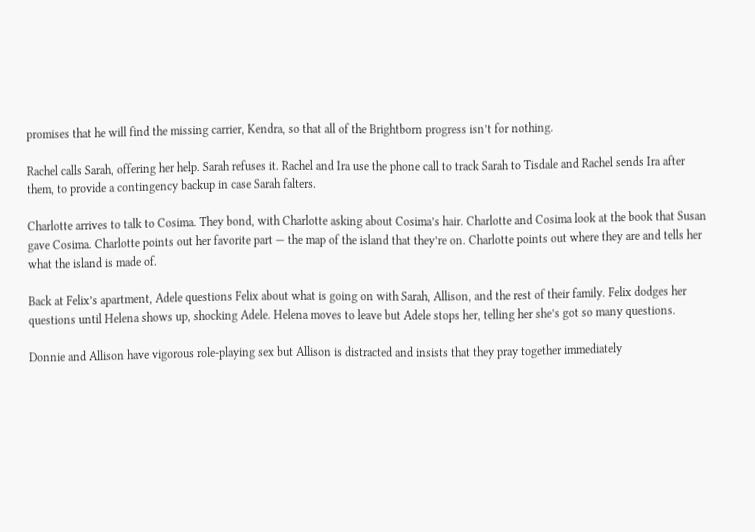promises that he will find the missing carrier, Kendra, so that all of the Brightborn progress isn’t for nothing.

Rachel calls Sarah, offering her help. Sarah refuses it. Rachel and Ira use the phone call to track Sarah to Tisdale and Rachel sends Ira after them, to provide a contingency backup in case Sarah falters.

Charlotte arrives to talk to Cosima. They bond, with Charlotte asking about Cosima’s hair. Charlotte and Cosima look at the book that Susan gave Cosima. Charlotte points out her favorite part — the map of the island that they’re on. Charlotte points out where they are and tells her what the island is made of.

Back at Felix’s apartment, Adele questions Felix about what is going on with Sarah, Allison, and the rest of their family. Felix dodges her questions until Helena shows up, shocking Adele. Helena moves to leave but Adele stops her, telling her she’s got so many questions.

Donnie and Allison have vigorous role-playing sex but Allison is distracted and insists that they pray together immediately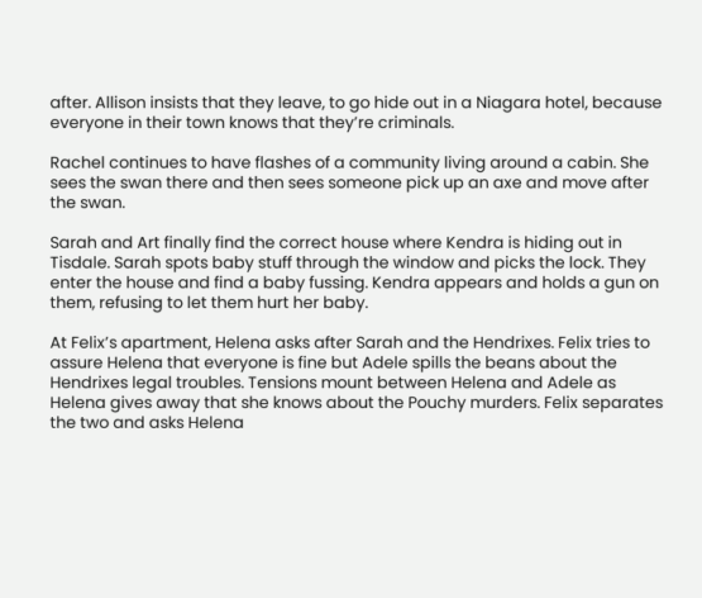after. Allison insists that they leave, to go hide out in a Niagara hotel, because everyone in their town knows that they’re criminals.

Rachel continues to have flashes of a community living around a cabin. She sees the swan there and then sees someone pick up an axe and move after the swan.

Sarah and Art finally find the correct house where Kendra is hiding out in Tisdale. Sarah spots baby stuff through the window and picks the lock. They enter the house and find a baby fussing. Kendra appears and holds a gun on them, refusing to let them hurt her baby.

At Felix’s apartment, Helena asks after Sarah and the Hendrixes. Felix tries to assure Helena that everyone is fine but Adele spills the beans about the Hendrixes legal troubles. Tensions mount between Helena and Adele as Helena gives away that she knows about the Pouchy murders. Felix separates the two and asks Helena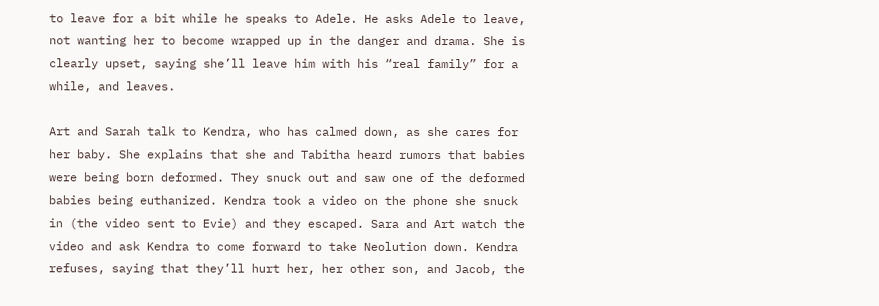to leave for a bit while he speaks to Adele. He asks Adele to leave, not wanting her to become wrapped up in the danger and drama. She is clearly upset, saying she’ll leave him with his “real family” for a while, and leaves.

Art and Sarah talk to Kendra, who has calmed down, as she cares for her baby. She explains that she and Tabitha heard rumors that babies were being born deformed. They snuck out and saw one of the deformed babies being euthanized. Kendra took a video on the phone she snuck in (the video sent to Evie) and they escaped. Sara and Art watch the video and ask Kendra to come forward to take Neolution down. Kendra refuses, saying that they’ll hurt her, her other son, and Jacob, the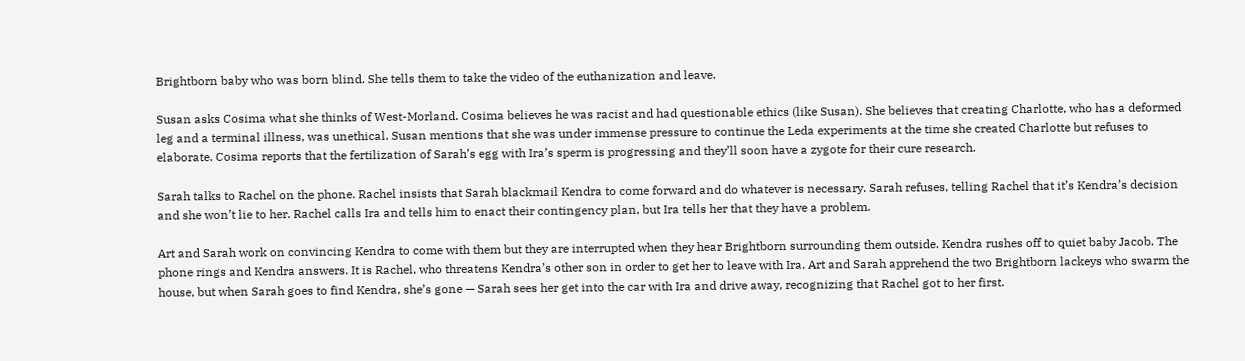Brightborn baby who was born blind. She tells them to take the video of the euthanization and leave.

Susan asks Cosima what she thinks of West-Morland. Cosima believes he was racist and had questionable ethics (like Susan). She believes that creating Charlotte, who has a deformed leg and a terminal illness, was unethical. Susan mentions that she was under immense pressure to continue the Leda experiments at the time she created Charlotte but refuses to elaborate. Cosima reports that the fertilization of Sarah’s egg with Ira’s sperm is progressing and they’ll soon have a zygote for their cure research.

Sarah talks to Rachel on the phone. Rachel insists that Sarah blackmail Kendra to come forward and do whatever is necessary. Sarah refuses, telling Rachel that it’s Kendra’s decision and she won’t lie to her. Rachel calls Ira and tells him to enact their contingency plan, but Ira tells her that they have a problem.

Art and Sarah work on convincing Kendra to come with them but they are interrupted when they hear Brightborn surrounding them outside. Kendra rushes off to quiet baby Jacob. The phone rings and Kendra answers. It is Rachel, who threatens Kendra’s other son in order to get her to leave with Ira. Art and Sarah apprehend the two Brightborn lackeys who swarm the house, but when Sarah goes to find Kendra, she’s gone — Sarah sees her get into the car with Ira and drive away, recognizing that Rachel got to her first.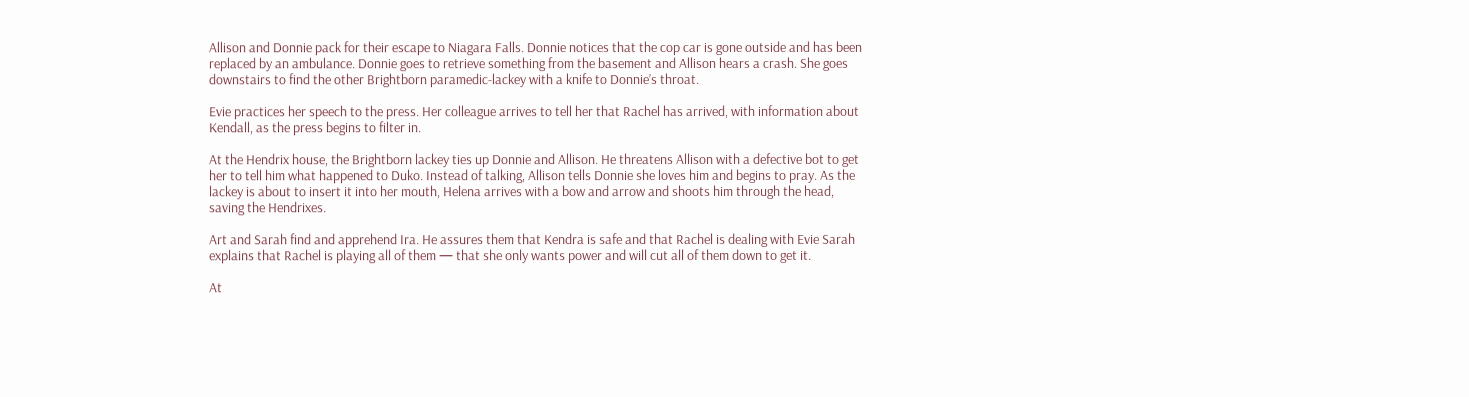Allison and Donnie pack for their escape to Niagara Falls. Donnie notices that the cop car is gone outside and has been replaced by an ambulance. Donnie goes to retrieve something from the basement and Allison hears a crash. She goes downstairs to find the other Brightborn paramedic-lackey with a knife to Donnie’s throat.

Evie practices her speech to the press. Her colleague arrives to tell her that Rachel has arrived, with information about Kendall, as the press begins to filter in.

At the Hendrix house, the Brightborn lackey ties up Donnie and Allison. He threatens Allison with a defective bot to get her to tell him what happened to Duko. Instead of talking, Allison tells Donnie she loves him and begins to pray. As the lackey is about to insert it into her mouth, Helena arrives with a bow and arrow and shoots him through the head, saving the Hendrixes.

Art and Sarah find and apprehend Ira. He assures them that Kendra is safe and that Rachel is dealing with Evie Sarah explains that Rachel is playing all of them — that she only wants power and will cut all of them down to get it.

At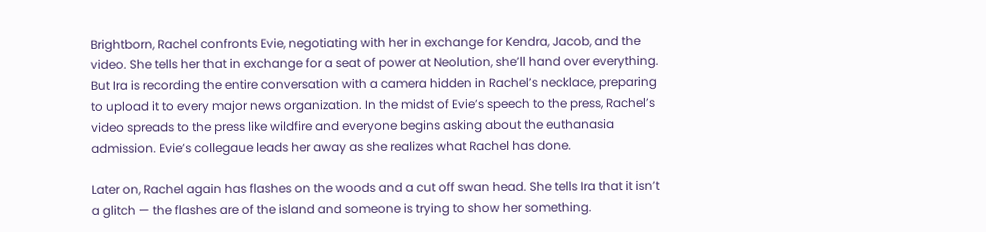Brightborn, Rachel confronts Evie, negotiating with her in exchange for Kendra, Jacob, and the video. She tells her that in exchange for a seat of power at Neolution, she’ll hand over everything. But Ira is recording the entire conversation with a camera hidden in Rachel’s necklace, preparing to upload it to every major news organization. In the midst of Evie’s speech to the press, Rachel’s video spreads to the press like wildfire and everyone begins asking about the euthanasia admission. Evie’s collegaue leads her away as she realizes what Rachel has done.

Later on, Rachel again has flashes on the woods and a cut off swan head. She tells Ira that it isn’t a glitch — the flashes are of the island and someone is trying to show her something.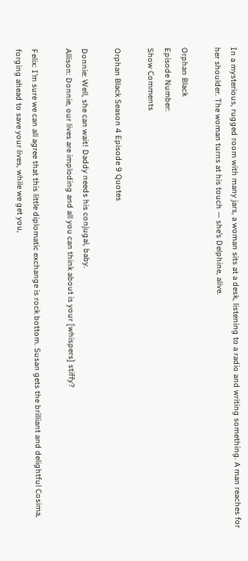In a mysterious, rugged room with many jars, a woman sits at a desk, listening to a radio and writing something. A man reaches for her shoulder. The woman turns at his touch — she’s Delphine, alive.

Orphan Black
Episode Number:
Show Comments

Orphan Black Season 4 Episode 9 Quotes

Donnie: Well, she can wait! Daddy needs his conjugal, baby.
Allison: Donnie, our lives are imploding and all you can think about is your [whispers] stiffy?

Felix: I’m sure we can all agree that this little diplomatic exchange is rock bottom. Susan gets the brilliant and delightful Cosima, forging ahead to save your lives, while we get you,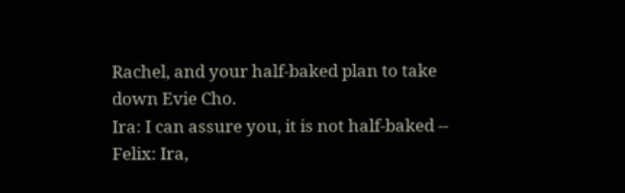Rachel, and your half-baked plan to take down Evie Cho.
Ira: I can assure you, it is not half-baked --
Felix: Ira,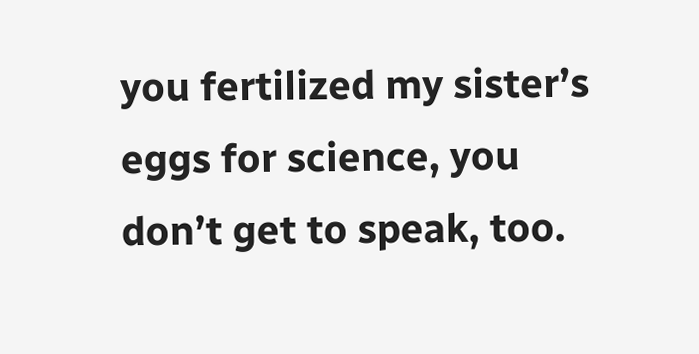you fertilized my sister’s eggs for science, you don’t get to speak, too.